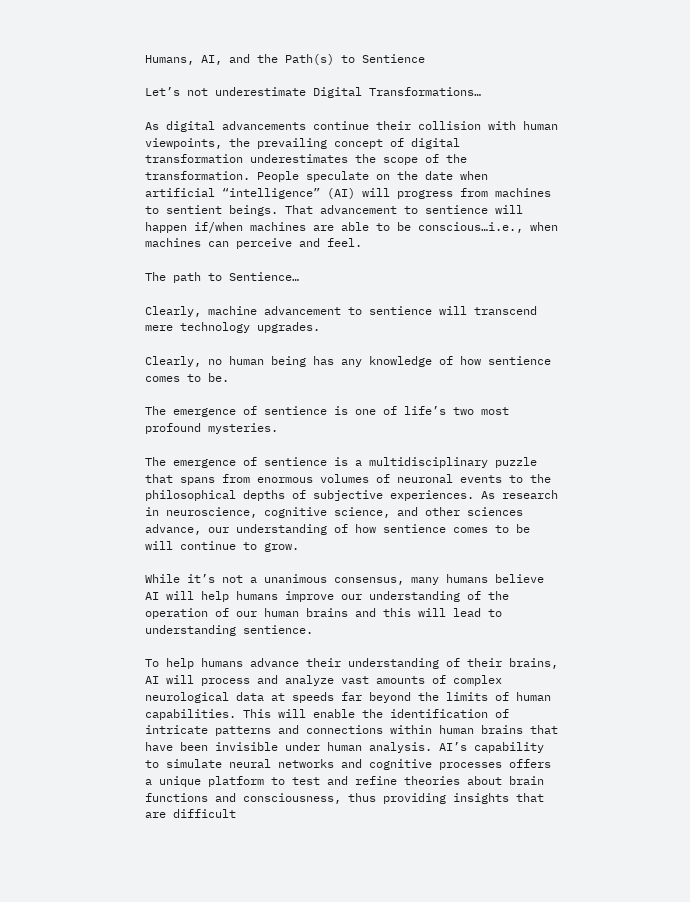Humans, AI, and the Path(s) to Sentience

Let’s not underestimate Digital Transformations…

As digital advancements continue their collision with human viewpoints, the prevailing concept of digital transformation underestimates the scope of the transformation. People speculate on the date when artificial “intelligence” (AI) will progress from machines to sentient beings. That advancement to sentience will happen if/when machines are able to be conscious…i.e., when machines can perceive and feel.

The path to Sentience…

Clearly, machine advancement to sentience will transcend mere technology upgrades.

Clearly, no human being has any knowledge of how sentience comes to be.

The emergence of sentience is one of life’s two most profound mysteries.

The emergence of sentience is a multidisciplinary puzzle that spans from enormous volumes of neuronal events to the philosophical depths of subjective experiences. As research in neuroscience, cognitive science, and other sciences advance, our understanding of how sentience comes to be will continue to grow.

While it’s not a unanimous consensus, many humans believe AI will help humans improve our understanding of the operation of our human brains and this will lead to understanding sentience.

To help humans advance their understanding of their brains, AI will process and analyze vast amounts of complex neurological data at speeds far beyond the limits of human capabilities. This will enable the identification of intricate patterns and connections within human brains that have been invisible under human analysis. AI’s capability to simulate neural networks and cognitive processes offers a unique platform to test and refine theories about brain functions and consciousness, thus providing insights that are difficult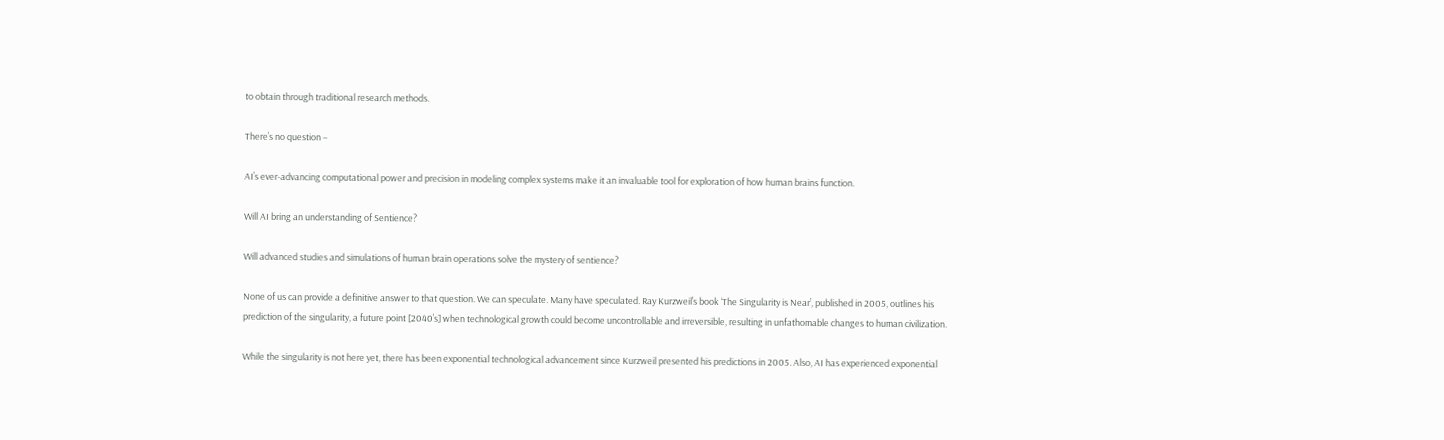to obtain through traditional research methods.

There’s no question –

AI’s ever-advancing computational power and precision in modeling complex systems make it an invaluable tool for exploration of how human brains function.

Will AI bring an understanding of Sentience?

Will advanced studies and simulations of human brain operations solve the mystery of sentience?

None of us can provide a definitive answer to that question. We can speculate. Many have speculated. Ray Kurzweil’s book ‘The Singularity is Near’, published in 2005, outlines his prediction of the singularity, a future point [2040’s] when technological growth could become uncontrollable and irreversible, resulting in unfathomable changes to human civilization.

While the singularity is not here yet, there has been exponential technological advancement since Kurzweil presented his predictions in 2005. Also, AI has experienced exponential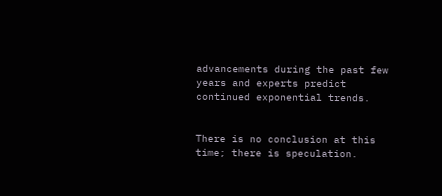advancements during the past few years and experts predict continued exponential trends.


There is no conclusion at this time; there is speculation.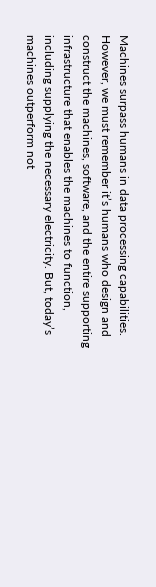Machines surpass humans in data processing capabilities. However, we must remember it’s humans who design and construct the machines, software, and the entire supporting infrastructure that enables the machines to function, including supplying the necessary electricity. But, today’s machines outperform not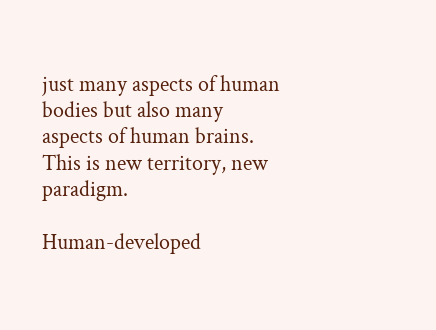just many aspects of human bodies but also many aspects of human brains. This is new territory, new paradigm.

Human-developed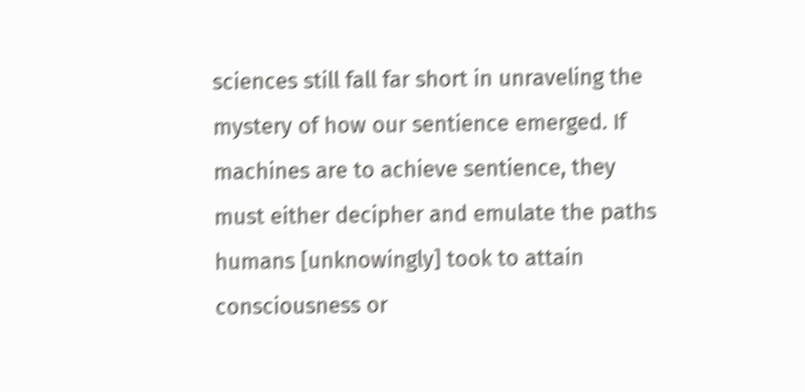sciences still fall far short in unraveling the mystery of how our sentience emerged. If machines are to achieve sentience, they must either decipher and emulate the paths humans [unknowingly] took to attain consciousness or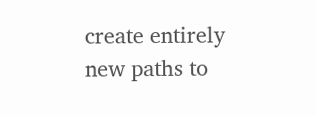create entirely new paths to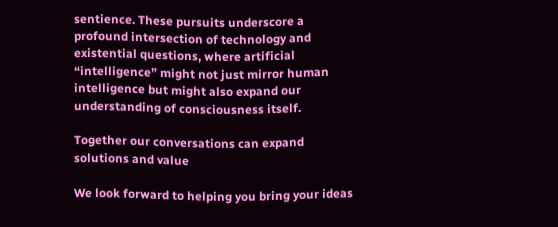sentience. These pursuits underscore a profound intersection of technology and existential questions, where artificial “intelligence” might not just mirror human intelligence but might also expand our understanding of consciousness itself.

Together our conversations can expand solutions and value

We look forward to helping you bring your ideas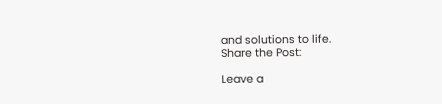and solutions to life.
Share the Post:

Leave a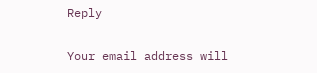Reply

Your email address will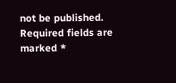not be published. Required fields are marked *